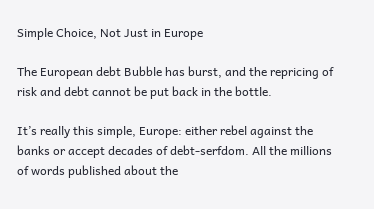Simple Choice, Not Just in Europe

The European debt Bubble has burst, and the repricing of risk and debt cannot be put back in the bottle.

It’s really this simple, Europe: either rebel against the banks or accept decades of debt-serfdom. All the millions of words published about the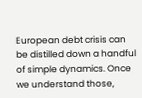European debt crisis can be distilled down a handful of simple dynamics. Once we understand those,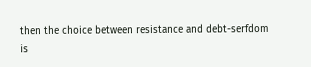then the choice between resistance and debt-serfdom is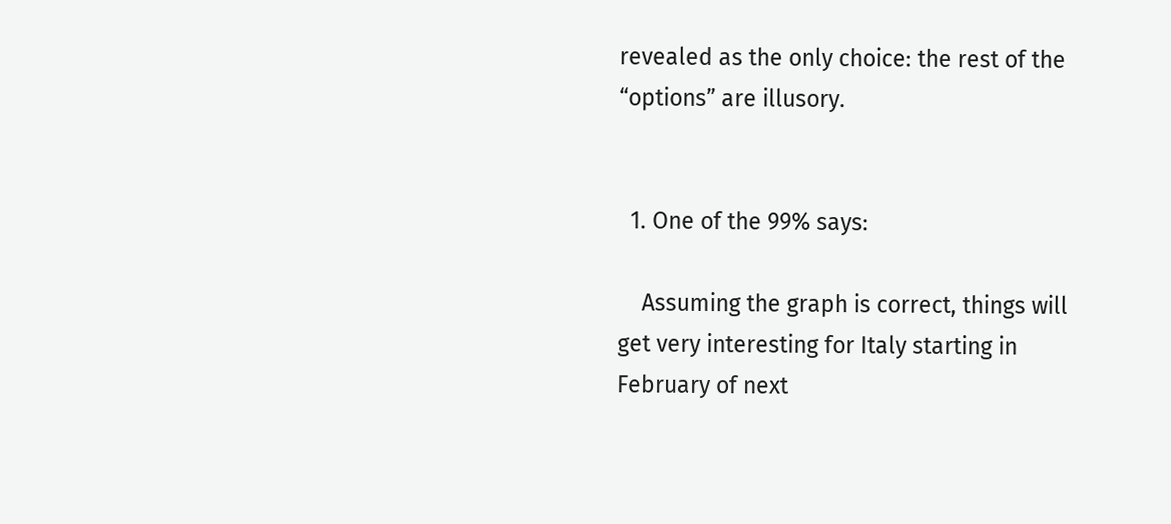revealed as the only choice: the rest of the “options” are illusory.


  1. One of the 99% says:

    Assuming the graph is correct, things will get very interesting for Italy starting in February of next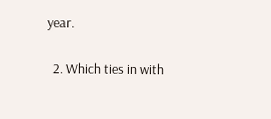year.

  2. Which ties in with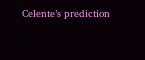Celente’s prediction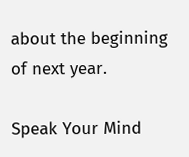about the beginning of next year.

Speak Your Mind